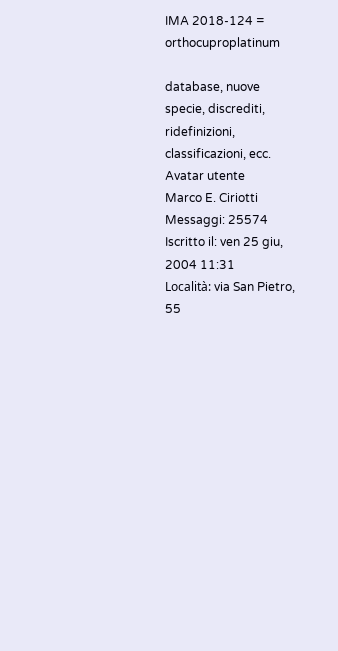IMA 2018-124 = orthocuproplatinum

database, nuove specie, discrediti,
ridefinizioni, classificazioni, ecc.
Avatar utente
Marco E. Ciriotti
Messaggi: 25574
Iscritto il: ven 25 giu, 2004 11:31
Località: via San Pietro, 55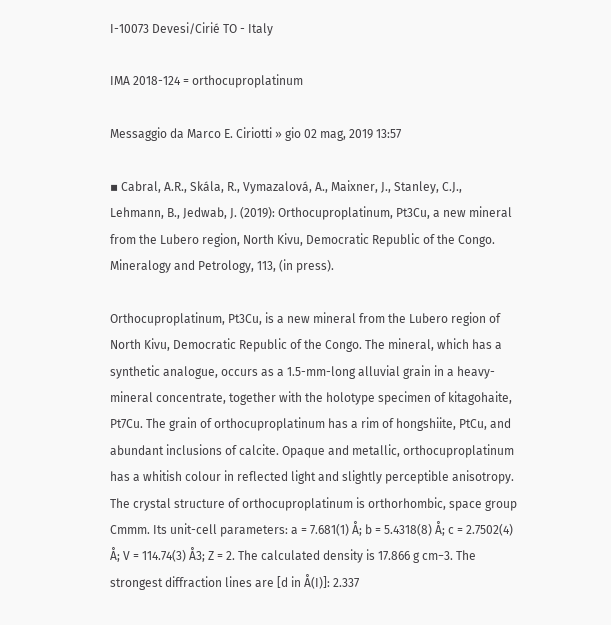I-10073 Devesi/Cirié TO - Italy

IMA 2018-124 = orthocuproplatinum

Messaggio da Marco E. Ciriotti » gio 02 mag, 2019 13:57

▪ Cabral, A.R., Skála, R., Vymazalová, A., Maixner, J., Stanley, C.J., Lehmann, B., Jedwab, J. (2019): Orthocuproplatinum, Pt3Cu, a new mineral from the Lubero region, North Kivu, Democratic Republic of the Congo. Mineralogy and Petrology, 113, (in press).

Orthocuproplatinum, Pt3Cu, is a new mineral from the Lubero region of North Kivu, Democratic Republic of the Congo. The mineral, which has a synthetic analogue, occurs as a 1.5-mm-long alluvial grain in a heavy-mineral concentrate, together with the holotype specimen of kitagohaite, Pt7Cu. The grain of orthocuproplatinum has a rim of hongshiite, PtCu, and abundant inclusions of calcite. Opaque and metallic, orthocuproplatinum has a whitish colour in reflected light and slightly perceptible anisotropy. The crystal structure of orthocuproplatinum is orthorhombic, space group Cmmm. Its unit-cell parameters: a = 7.681(1) Å; b = 5.4318(8) Å; c = 2.7502(4) Å; V = 114.74(3) Å3; Z = 2. The calculated density is 17.866 g cm−3. The strongest diffraction lines are [d in Å(I)]: 2.337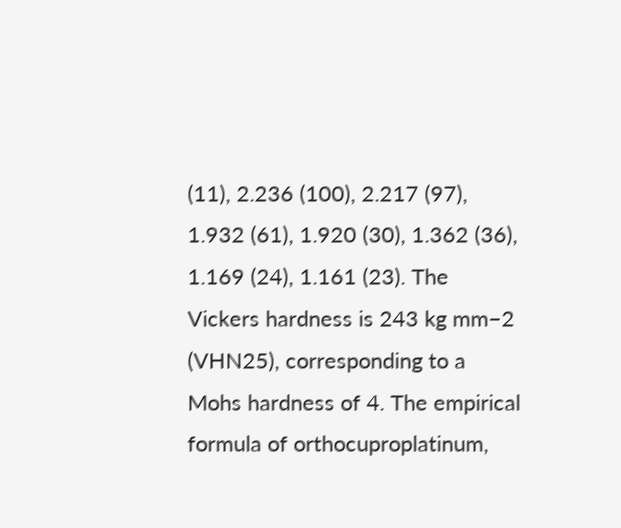(11), 2.236 (100), 2.217 (97), 1.932 (61), 1.920 (30), 1.362 (36), 1.169 (24), 1.161 (23). The Vickers hardness is 243 kg mm−2 (VHN25), corresponding to a Mohs hardness of 4. The empirical formula of orthocuproplatinum,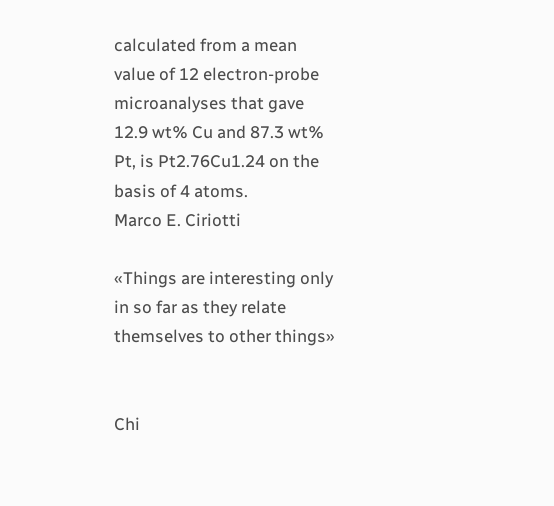calculated from a mean value of 12 electron-probe microanalyses that gave 12.9 wt% Cu and 87.3 wt% Pt, is Pt2.76Cu1.24 on the basis of 4 atoms.
Marco E. Ciriotti

«Things are interesting only in so far as they relate themselves to other things»


Chi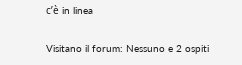c’è in linea

Visitano il forum: Nessuno e 2 ospiti